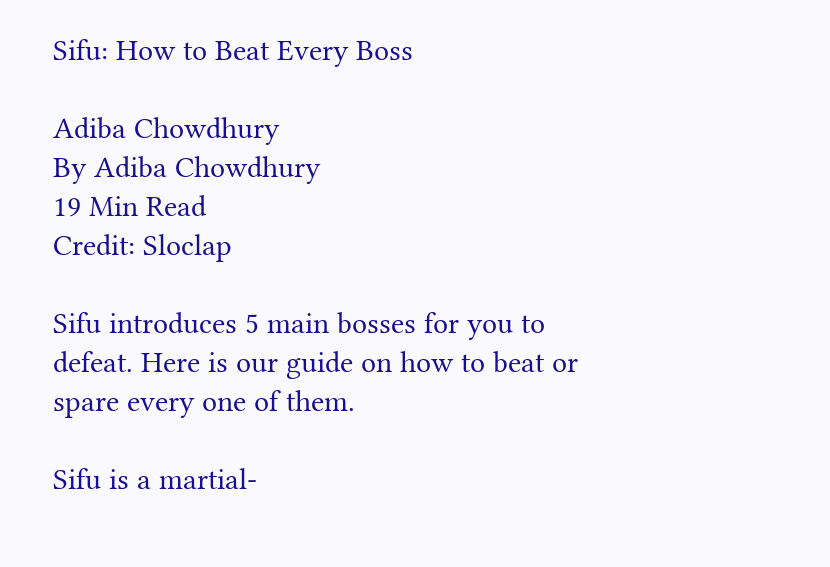Sifu: How to Beat Every Boss

Adiba Chowdhury
By Adiba Chowdhury
19 Min Read
Credit: Sloclap

Sifu introduces 5 main bosses for you to defeat. Here is our guide on how to beat or spare every one of them.

Sifu is a martial-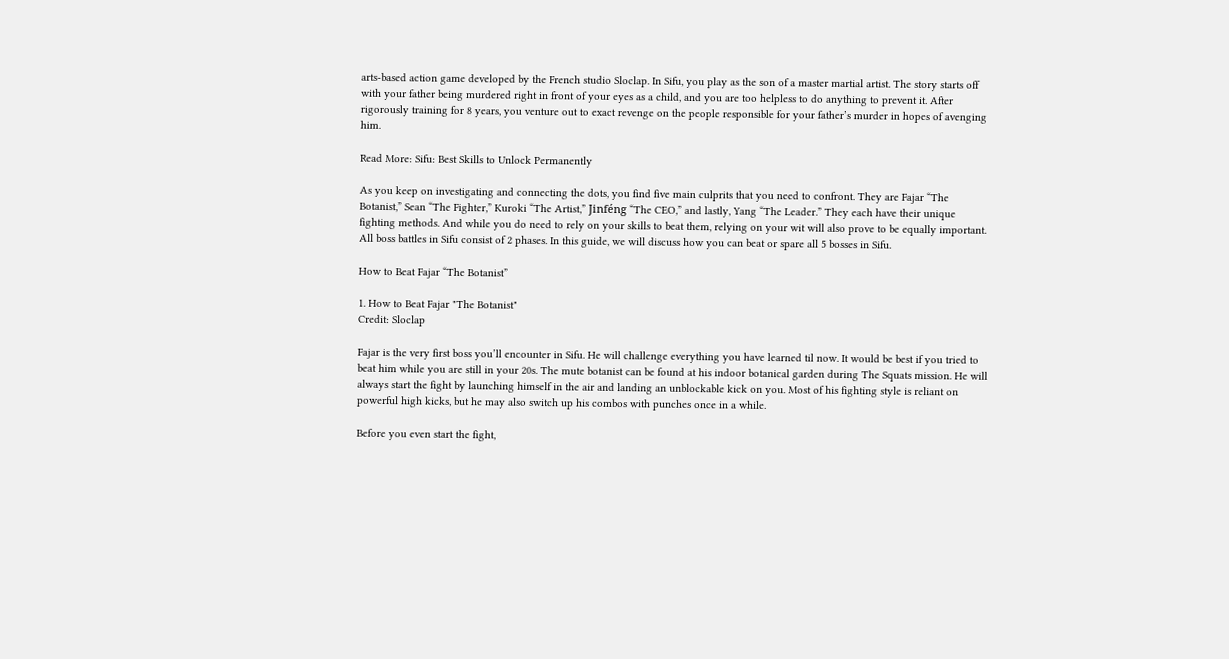arts-based action game developed by the French studio Sloclap. In Sifu, you play as the son of a master martial artist. The story starts off with your father being murdered right in front of your eyes as a child, and you are too helpless to do anything to prevent it. After rigorously training for 8 years, you venture out to exact revenge on the people responsible for your father’s murder in hopes of avenging him.

Read More: Sifu: Best Skills to Unlock Permanently

As you keep on investigating and connecting the dots, you find five main culprits that you need to confront. They are Fajar “The Botanist,” Sean “The Fighter,” Kuroki “The Artist,” Jinféng “The CEO,” and lastly, Yang “The Leader.” They each have their unique fighting methods. And while you do need to rely on your skills to beat them, relying on your wit will also prove to be equally important. All boss battles in Sifu consist of 2 phases. In this guide, we will discuss how you can beat or spare all 5 bosses in Sifu.

How to Beat Fajar “The Botanist”

1. How to Beat Fajar "The Botanist"
Credit: Sloclap

Fajar is the very first boss you’ll encounter in Sifu. He will challenge everything you have learned til now. It would be best if you tried to beat him while you are still in your 20s. The mute botanist can be found at his indoor botanical garden during The Squats mission. He will always start the fight by launching himself in the air and landing an unblockable kick on you. Most of his fighting style is reliant on powerful high kicks, but he may also switch up his combos with punches once in a while.

Before you even start the fight,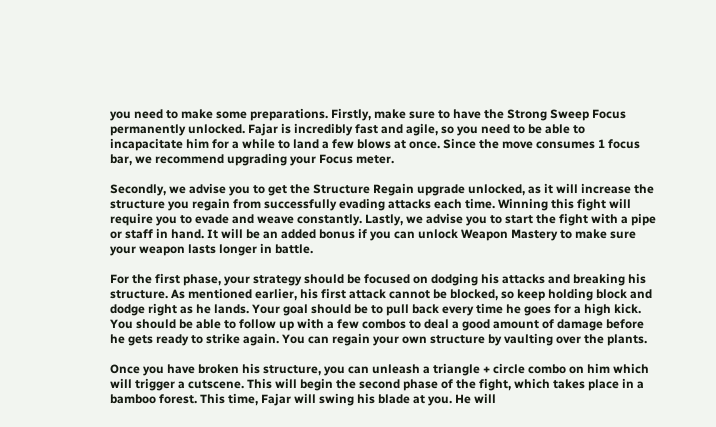you need to make some preparations. Firstly, make sure to have the Strong Sweep Focus permanently unlocked. Fajar is incredibly fast and agile, so you need to be able to incapacitate him for a while to land a few blows at once. Since the move consumes 1 focus bar, we recommend upgrading your Focus meter.

Secondly, we advise you to get the Structure Regain upgrade unlocked, as it will increase the structure you regain from successfully evading attacks each time. Winning this fight will require you to evade and weave constantly. Lastly, we advise you to start the fight with a pipe or staff in hand. It will be an added bonus if you can unlock Weapon Mastery to make sure your weapon lasts longer in battle.

For the first phase, your strategy should be focused on dodging his attacks and breaking his structure. As mentioned earlier, his first attack cannot be blocked, so keep holding block and dodge right as he lands. Your goal should be to pull back every time he goes for a high kick. You should be able to follow up with a few combos to deal a good amount of damage before he gets ready to strike again. You can regain your own structure by vaulting over the plants.

Once you have broken his structure, you can unleash a triangle + circle combo on him which will trigger a cutscene. This will begin the second phase of the fight, which takes place in a bamboo forest. This time, Fajar will swing his blade at you. He will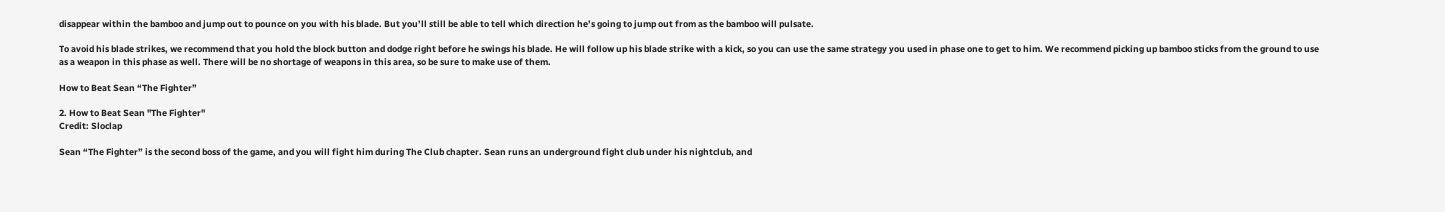disappear within the bamboo and jump out to pounce on you with his blade. But you’ll still be able to tell which direction he’s going to jump out from as the bamboo will pulsate.

To avoid his blade strikes, we recommend that you hold the block button and dodge right before he swings his blade. He will follow up his blade strike with a kick, so you can use the same strategy you used in phase one to get to him. We recommend picking up bamboo sticks from the ground to use as a weapon in this phase as well. There will be no shortage of weapons in this area, so be sure to make use of them.

How to Beat Sean “The Fighter”

2. How to Beat Sean "The Fighter"
Credit: Sloclap

Sean “The Fighter” is the second boss of the game, and you will fight him during The Club chapter. Sean runs an underground fight club under his nightclub, and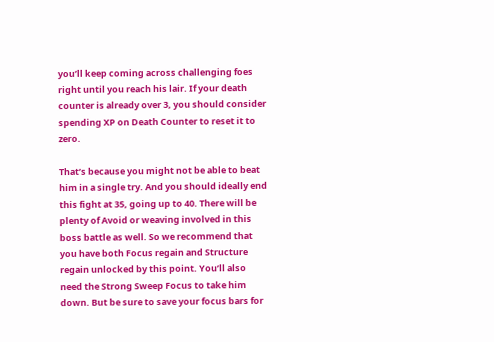you’ll keep coming across challenging foes right until you reach his lair. If your death counter is already over 3, you should consider spending XP on Death Counter to reset it to zero.

That’s because you might not be able to beat him in a single try. And you should ideally end this fight at 35, going up to 40. There will be plenty of Avoid or weaving involved in this boss battle as well. So we recommend that you have both Focus regain and Structure regain unlocked by this point. You’ll also need the Strong Sweep Focus to take him down. But be sure to save your focus bars for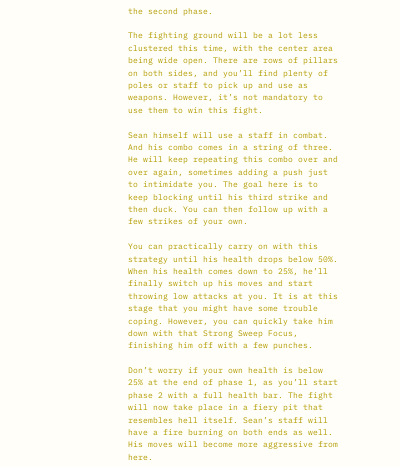the second phase.

The fighting ground will be a lot less clustered this time, with the center area being wide open. There are rows of pillars on both sides, and you’ll find plenty of poles or staff to pick up and use as weapons. However, it’s not mandatory to use them to win this fight.

Sean himself will use a staff in combat. And his combo comes in a string of three. He will keep repeating this combo over and over again, sometimes adding a push just to intimidate you. The goal here is to keep blocking until his third strike and then duck. You can then follow up with a few strikes of your own.

You can practically carry on with this strategy until his health drops below 50%. When his health comes down to 25%, he’ll finally switch up his moves and start throwing low attacks at you. It is at this stage that you might have some trouble coping. However, you can quickly take him down with that Strong Sweep Focus, finishing him off with a few punches.

Don’t worry if your own health is below 25% at the end of phase 1, as you’ll start phase 2 with a full health bar. The fight will now take place in a fiery pit that resembles hell itself. Sean’s staff will have a fire burning on both ends as well. His moves will become more aggressive from here.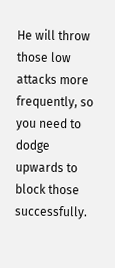He will throw those low attacks more frequently, so you need to dodge upwards to block those successfully.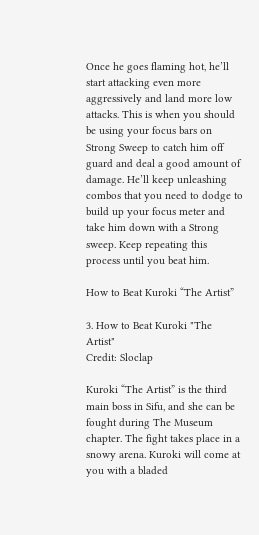Once he goes flaming hot, he’ll start attacking even more aggressively and land more low attacks. This is when you should be using your focus bars on Strong Sweep to catch him off guard and deal a good amount of damage. He’ll keep unleashing combos that you need to dodge to build up your focus meter and take him down with a Strong sweep. Keep repeating this process until you beat him.

How to Beat Kuroki “The Artist”

3. How to Beat Kuroki "The Artist"
Credit: Sloclap

Kuroki “The Artist” is the third main boss in Sifu, and she can be fought during The Museum chapter. The fight takes place in a snowy arena. Kuroki will come at you with a bladed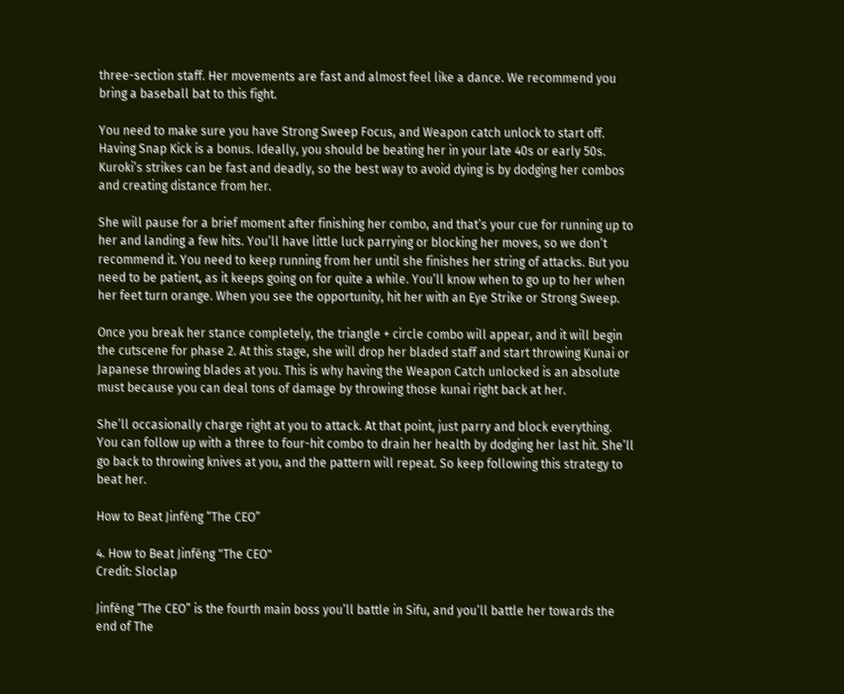three-section staff. Her movements are fast and almost feel like a dance. We recommend you bring a baseball bat to this fight.

You need to make sure you have Strong Sweep Focus, and Weapon catch unlock to start off. Having Snap Kick is a bonus. Ideally, you should be beating her in your late 40s or early 50s. Kuroki’s strikes can be fast and deadly, so the best way to avoid dying is by dodging her combos and creating distance from her.

She will pause for a brief moment after finishing her combo, and that’s your cue for running up to her and landing a few hits. You’ll have little luck parrying or blocking her moves, so we don’t recommend it. You need to keep running from her until she finishes her string of attacks. But you need to be patient, as it keeps going on for quite a while. You’ll know when to go up to her when her feet turn orange. When you see the opportunity, hit her with an Eye Strike or Strong Sweep.

Once you break her stance completely, the triangle + circle combo will appear, and it will begin the cutscene for phase 2. At this stage, she will drop her bladed staff and start throwing Kunai or Japanese throwing blades at you. This is why having the Weapon Catch unlocked is an absolute must because you can deal tons of damage by throwing those kunai right back at her.

She’ll occasionally charge right at you to attack. At that point, just parry and block everything. You can follow up with a three to four-hit combo to drain her health by dodging her last hit. She’ll go back to throwing knives at you, and the pattern will repeat. So keep following this strategy to beat her.

How to Beat Jinféng “The CEO”

4. How to Beat Jinféng "The CEO"
Credit: Sloclap

Jinféng “The CEO” is the fourth main boss you’ll battle in Sifu, and you’ll battle her towards the end of The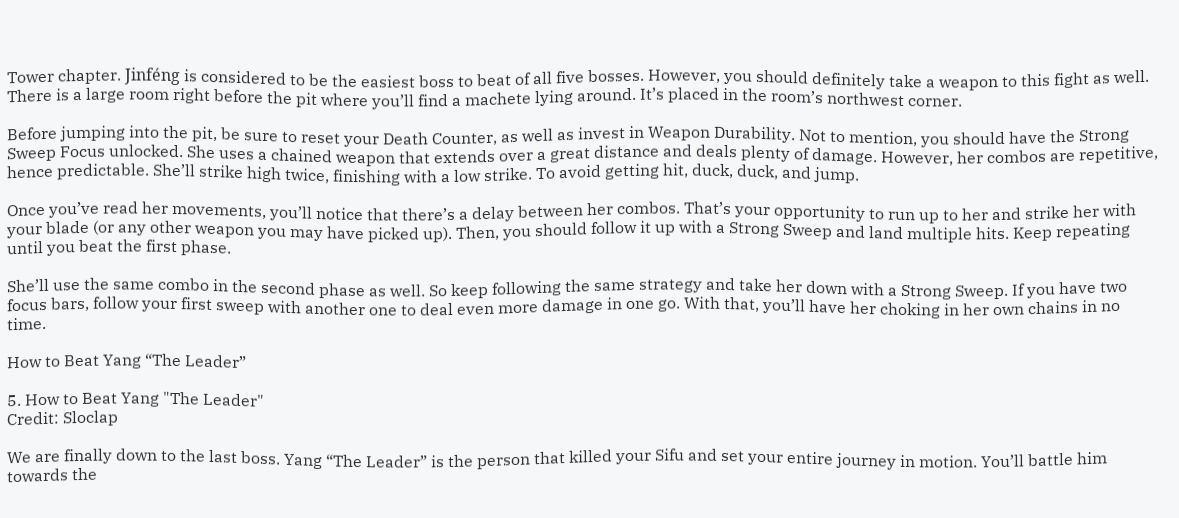Tower chapter. Jinféng is considered to be the easiest boss to beat of all five bosses. However, you should definitely take a weapon to this fight as well. There is a large room right before the pit where you’ll find a machete lying around. It’s placed in the room’s northwest corner.

Before jumping into the pit, be sure to reset your Death Counter, as well as invest in Weapon Durability. Not to mention, you should have the Strong Sweep Focus unlocked. She uses a chained weapon that extends over a great distance and deals plenty of damage. However, her combos are repetitive, hence predictable. She’ll strike high twice, finishing with a low strike. To avoid getting hit, duck, duck, and jump.

Once you’ve read her movements, you’ll notice that there’s a delay between her combos. That’s your opportunity to run up to her and strike her with your blade (or any other weapon you may have picked up). Then, you should follow it up with a Strong Sweep and land multiple hits. Keep repeating until you beat the first phase.

She’ll use the same combo in the second phase as well. So keep following the same strategy and take her down with a Strong Sweep. If you have two focus bars, follow your first sweep with another one to deal even more damage in one go. With that, you’ll have her choking in her own chains in no time.

How to Beat Yang “The Leader”

5. How to Beat Yang "The Leader"
Credit: Sloclap

We are finally down to the last boss. Yang “The Leader” is the person that killed your Sifu and set your entire journey in motion. You’ll battle him towards the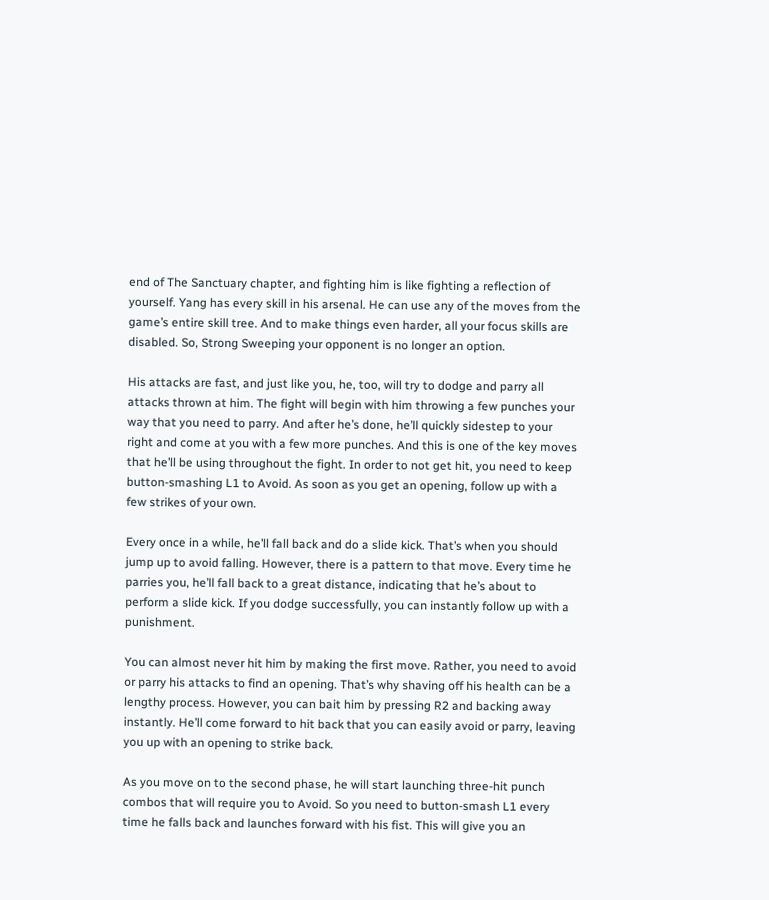end of The Sanctuary chapter, and fighting him is like fighting a reflection of yourself. Yang has every skill in his arsenal. He can use any of the moves from the game’s entire skill tree. And to make things even harder, all your focus skills are disabled. So, Strong Sweeping your opponent is no longer an option.

His attacks are fast, and just like you, he, too, will try to dodge and parry all attacks thrown at him. The fight will begin with him throwing a few punches your way that you need to parry. And after he’s done, he’ll quickly sidestep to your right and come at you with a few more punches. And this is one of the key moves that he’ll be using throughout the fight. In order to not get hit, you need to keep button-smashing L1 to Avoid. As soon as you get an opening, follow up with a few strikes of your own.

Every once in a while, he’ll fall back and do a slide kick. That’s when you should jump up to avoid falling. However, there is a pattern to that move. Every time he parries you, he’ll fall back to a great distance, indicating that he’s about to perform a slide kick. If you dodge successfully, you can instantly follow up with a punishment.

You can almost never hit him by making the first move. Rather, you need to avoid or parry his attacks to find an opening. That’s why shaving off his health can be a lengthy process. However, you can bait him by pressing R2 and backing away instantly. He’ll come forward to hit back that you can easily avoid or parry, leaving you up with an opening to strike back.

As you move on to the second phase, he will start launching three-hit punch combos that will require you to Avoid. So you need to button-smash L1 every time he falls back and launches forward with his fist. This will give you an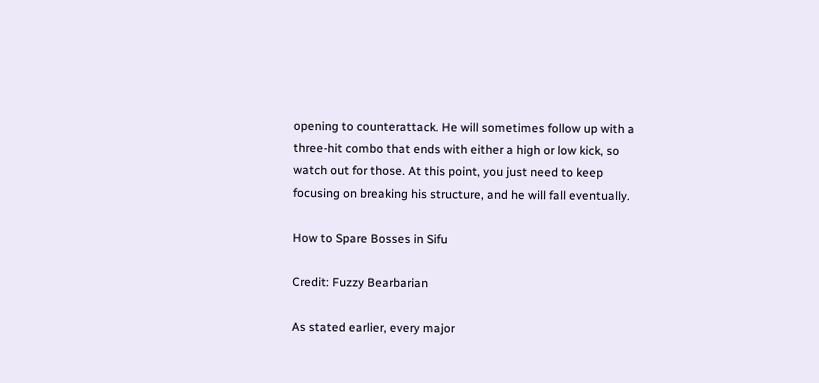opening to counterattack. He will sometimes follow up with a three-hit combo that ends with either a high or low kick, so watch out for those. At this point, you just need to keep focusing on breaking his structure, and he will fall eventually.

How to Spare Bosses in Sifu

Credit: Fuzzy Bearbarian

As stated earlier, every major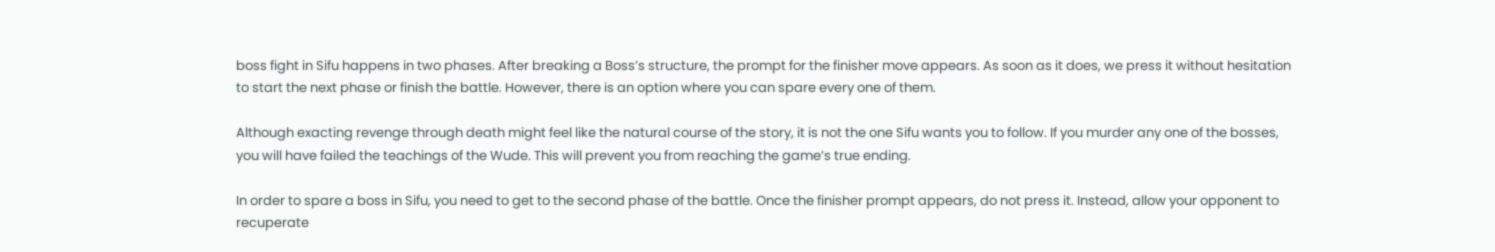boss fight in Sifu happens in two phases. After breaking a Boss’s structure, the prompt for the finisher move appears. As soon as it does, we press it without hesitation to start the next phase or finish the battle. However, there is an option where you can spare every one of them.

Although exacting revenge through death might feel like the natural course of the story, it is not the one Sifu wants you to follow. If you murder any one of the bosses, you will have failed the teachings of the Wude. This will prevent you from reaching the game’s true ending.

In order to spare a boss in Sifu, you need to get to the second phase of the battle. Once the finisher prompt appears, do not press it. Instead, allow your opponent to recuperate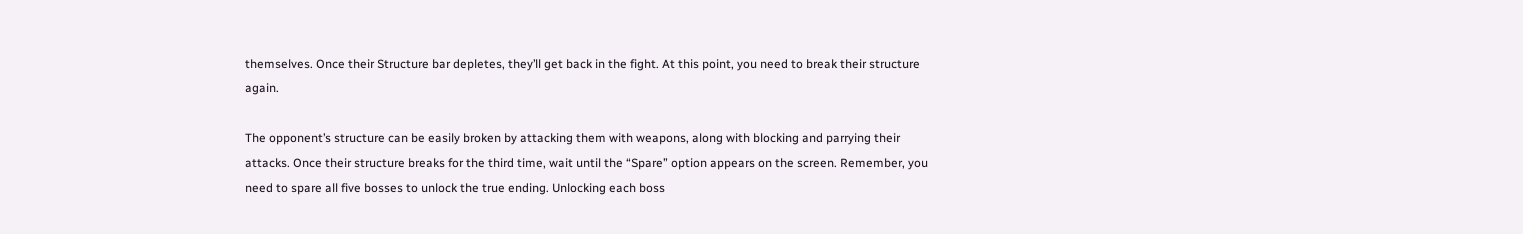themselves. Once their Structure bar depletes, they’ll get back in the fight. At this point, you need to break their structure again.

The opponent’s structure can be easily broken by attacking them with weapons, along with blocking and parrying their attacks. Once their structure breaks for the third time, wait until the “Spare” option appears on the screen. Remember, you need to spare all five bosses to unlock the true ending. Unlocking each boss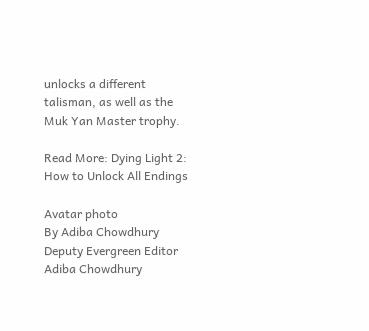unlocks a different talisman, as well as the Muk Yan Master trophy.

Read More: Dying Light 2: How to Unlock All Endings

Avatar photo
By Adiba Chowdhury Deputy Evergreen Editor
Adiba Chowdhury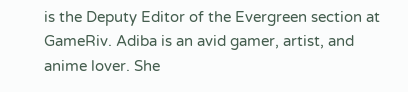is the Deputy Editor of the Evergreen section at GameRiv. Adiba is an avid gamer, artist, and anime lover. She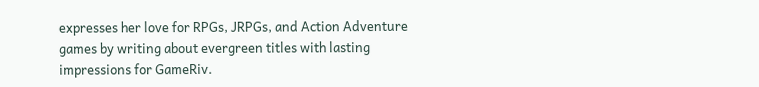expresses her love for RPGs, JRPGs, and Action Adventure games by writing about evergreen titles with lasting impressions for GameRiv.